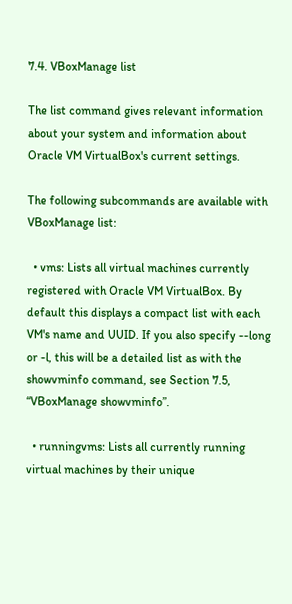7.4. VBoxManage list

The list command gives relevant information about your system and information about Oracle VM VirtualBox's current settings.

The following subcommands are available with VBoxManage list:

  • vms: Lists all virtual machines currently registered with Oracle VM VirtualBox. By default this displays a compact list with each VM's name and UUID. If you also specify --long or -l, this will be a detailed list as with the showvminfo command, see Section 7.5, “VBoxManage showvminfo”.

  • runningvms: Lists all currently running virtual machines by their unique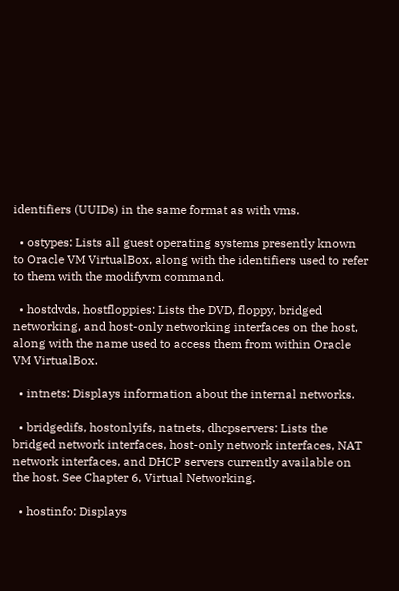identifiers (UUIDs) in the same format as with vms.

  • ostypes: Lists all guest operating systems presently known to Oracle VM VirtualBox, along with the identifiers used to refer to them with the modifyvm command.

  • hostdvds, hostfloppies: Lists the DVD, floppy, bridged networking, and host-only networking interfaces on the host, along with the name used to access them from within Oracle VM VirtualBox.

  • intnets: Displays information about the internal networks.

  • bridgedifs, hostonlyifs, natnets, dhcpservers: Lists the bridged network interfaces, host-only network interfaces, NAT network interfaces, and DHCP servers currently available on the host. See Chapter 6, Virtual Networking.

  • hostinfo: Displays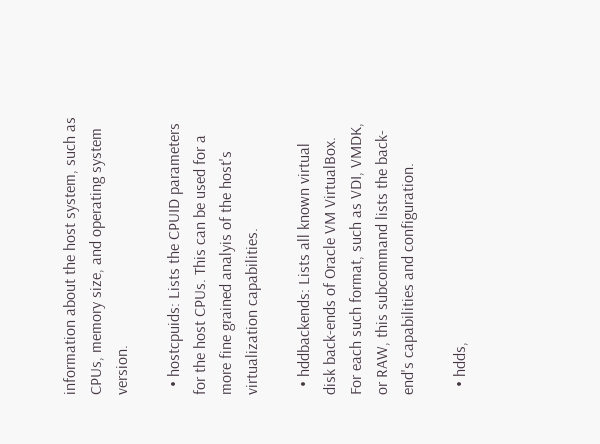information about the host system, such as CPUs, memory size, and operating system version.

  • hostcpuids: Lists the CPUID parameters for the host CPUs. This can be used for a more fine grained analyis of the host's virtualization capabilities.

  • hddbackends: Lists all known virtual disk back-ends of Oracle VM VirtualBox. For each such format, such as VDI, VMDK, or RAW, this subcommand lists the back-end's capabilities and configuration.

  • hdds,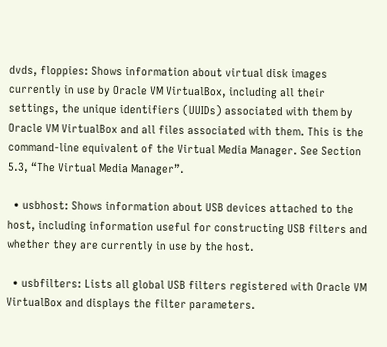dvds, floppies: Shows information about virtual disk images currently in use by Oracle VM VirtualBox, including all their settings, the unique identifiers (UUIDs) associated with them by Oracle VM VirtualBox and all files associated with them. This is the command-line equivalent of the Virtual Media Manager. See Section 5.3, “The Virtual Media Manager”.

  • usbhost: Shows information about USB devices attached to the host, including information useful for constructing USB filters and whether they are currently in use by the host.

  • usbfilters: Lists all global USB filters registered with Oracle VM VirtualBox and displays the filter parameters.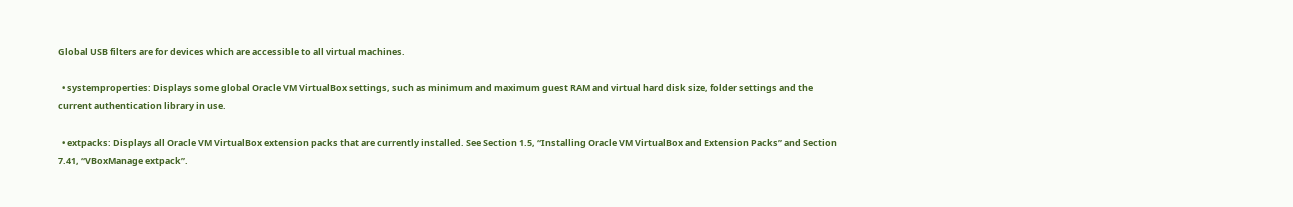Global USB filters are for devices which are accessible to all virtual machines.

  • systemproperties: Displays some global Oracle VM VirtualBox settings, such as minimum and maximum guest RAM and virtual hard disk size, folder settings and the current authentication library in use.

  • extpacks: Displays all Oracle VM VirtualBox extension packs that are currently installed. See Section 1.5, “Installing Oracle VM VirtualBox and Extension Packs” and Section 7.41, “VBoxManage extpack”.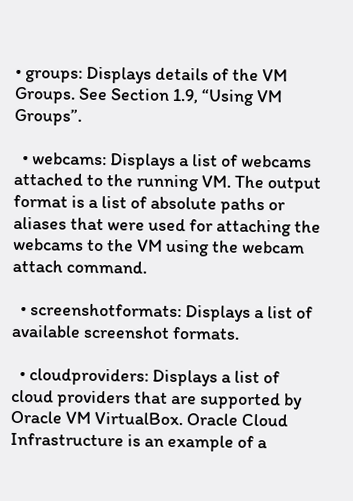• groups: Displays details of the VM Groups. See Section 1.9, “Using VM Groups”.

  • webcams: Displays a list of webcams attached to the running VM. The output format is a list of absolute paths or aliases that were used for attaching the webcams to the VM using the webcam attach command.

  • screenshotformats: Displays a list of available screenshot formats.

  • cloudproviders: Displays a list of cloud providers that are supported by Oracle VM VirtualBox. Oracle Cloud Infrastructure is an example of a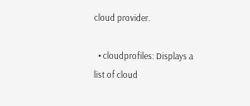cloud provider.

  • cloudprofiles: Displays a list of cloud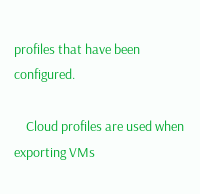profiles that have been configured.

    Cloud profiles are used when exporting VMs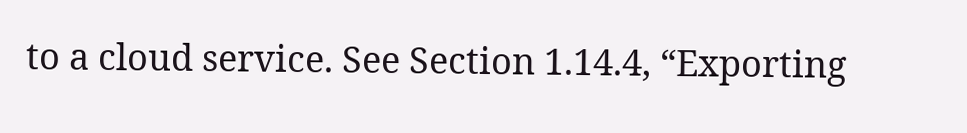to a cloud service. See Section 1.14.4, “Exporting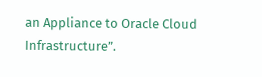an Appliance to Oracle Cloud Infrastructure”.